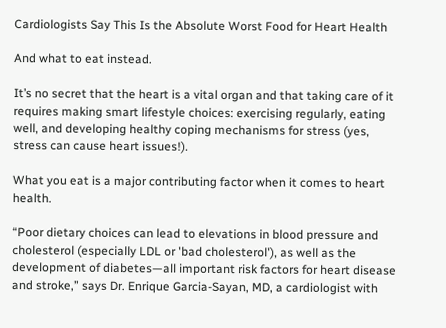Cardiologists Say This Is the Absolute Worst Food for Heart Health

And what to eat instead.

It’s no secret that the heart is a vital organ and that taking care of it requires making smart lifestyle choices: exercising regularly, eating well, and developing healthy coping mechanisms for stress (yes, stress can cause heart issues!).

What you eat is a major contributing factor when it comes to heart health.

“Poor dietary choices can lead to elevations in blood pressure and cholesterol (especially LDL or 'bad cholesterol'), as well as the development of diabetes—all important risk factors for heart disease and stroke,” says Dr. Enrique Garcia-Sayan, MD, a cardiologist with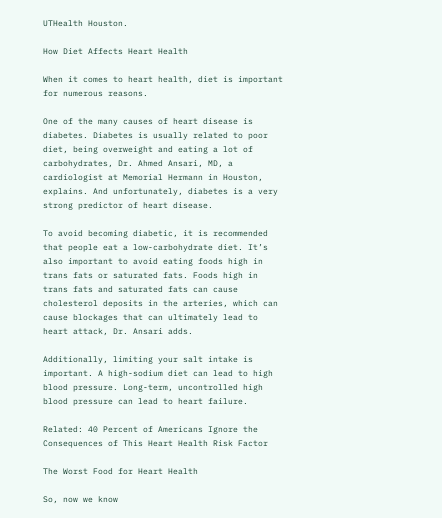UTHealth Houston.

How Diet Affects Heart Health

When it comes to heart health, diet is important for numerous reasons.

One of the many causes of heart disease is diabetes. Diabetes is usually related to poor diet, being overweight and eating a lot of carbohydrates, Dr. Ahmed Ansari, MD, a cardiologist at Memorial Hermann in Houston, explains. And unfortunately, diabetes is a very strong predictor of heart disease.

To avoid becoming diabetic, it is recommended that people eat a low-carbohydrate diet. It’s also important to avoid eating foods high in trans fats or saturated fats. Foods high in trans fats and saturated fats can cause cholesterol deposits in the arteries, which can cause blockages that can ultimately lead to heart attack, Dr. Ansari adds.

Additionally, limiting your salt intake is important. A high-sodium diet can lead to high blood pressure. Long-term, uncontrolled high blood pressure can lead to heart failure.

Related: 40 Percent of Americans Ignore the Consequences of This Heart Health Risk Factor

The Worst Food for Heart Health

So, now we know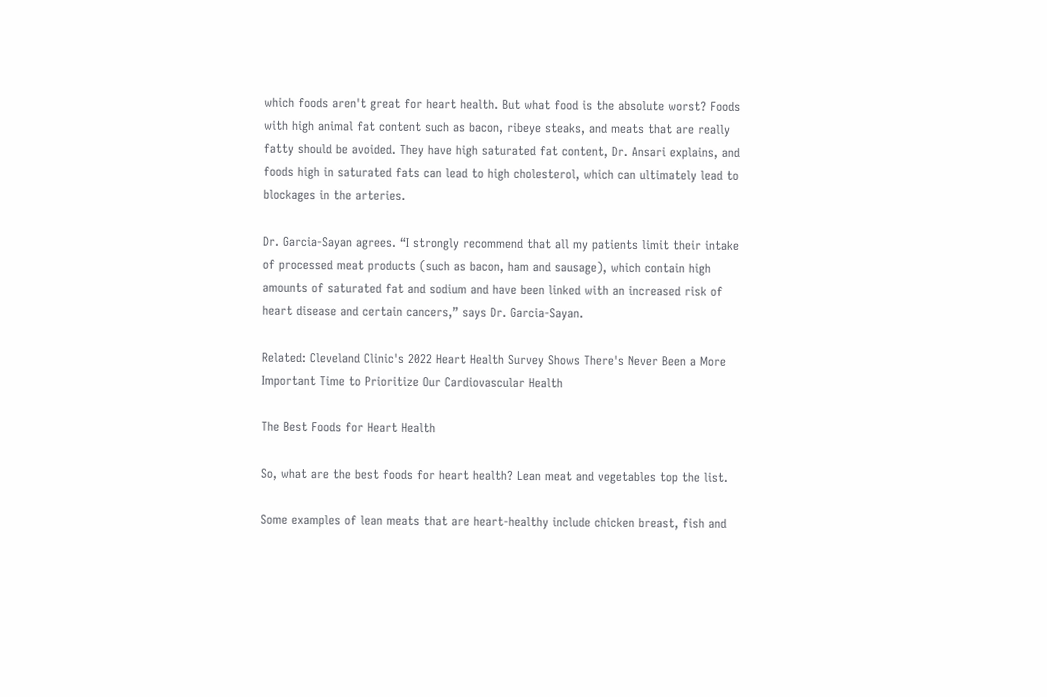which foods aren't great for heart health. But what food is the absolute worst? Foods with high animal fat content such as bacon, ribeye steaks, and meats that are really fatty should be avoided. They have high saturated fat content, Dr. Ansari explains, and foods high in saturated fats can lead to high cholesterol, which can ultimately lead to blockages in the arteries.

Dr. Garcia-Sayan agrees. “I strongly recommend that all my patients limit their intake of processed meat products (such as bacon, ham and sausage), which contain high amounts of saturated fat and sodium and have been linked with an increased risk of heart disease and certain cancers,” says Dr. Garcia-Sayan.

Related: Cleveland Clinic's 2022 Heart Health Survey Shows There's Never Been a More Important Time to Prioritize Our Cardiovascular Health

The Best Foods for Heart Health

So, what are the best foods for heart health? Lean meat and vegetables top the list.

Some examples of lean meats that are heart-healthy include chicken breast, fish and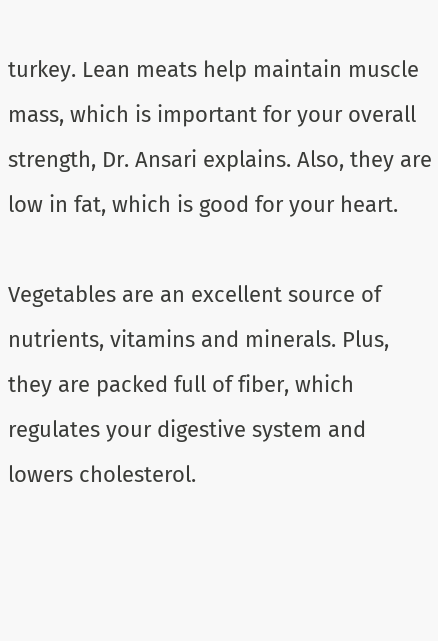turkey. Lean meats help maintain muscle mass, which is important for your overall strength, Dr. Ansari explains. Also, they are low in fat, which is good for your heart.

Vegetables are an excellent source of nutrients, vitamins and minerals. Plus, they are packed full of fiber, which regulates your digestive system and lowers cholesterol.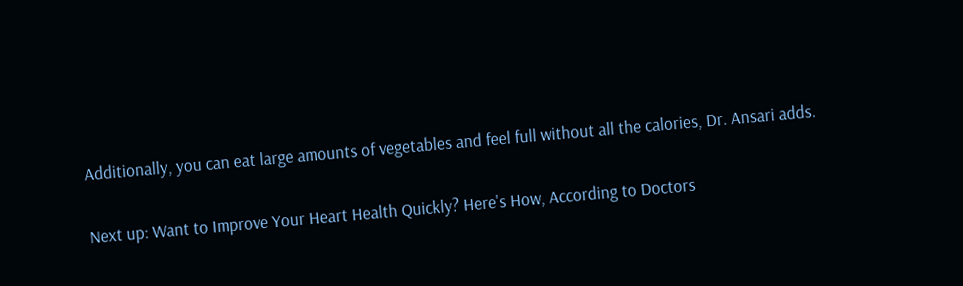Additionally, you can eat large amounts of vegetables and feel full without all the calories, Dr. Ansari adds.

Next up: Want to Improve Your Heart Health Quickly? Here's How, According to Doctors